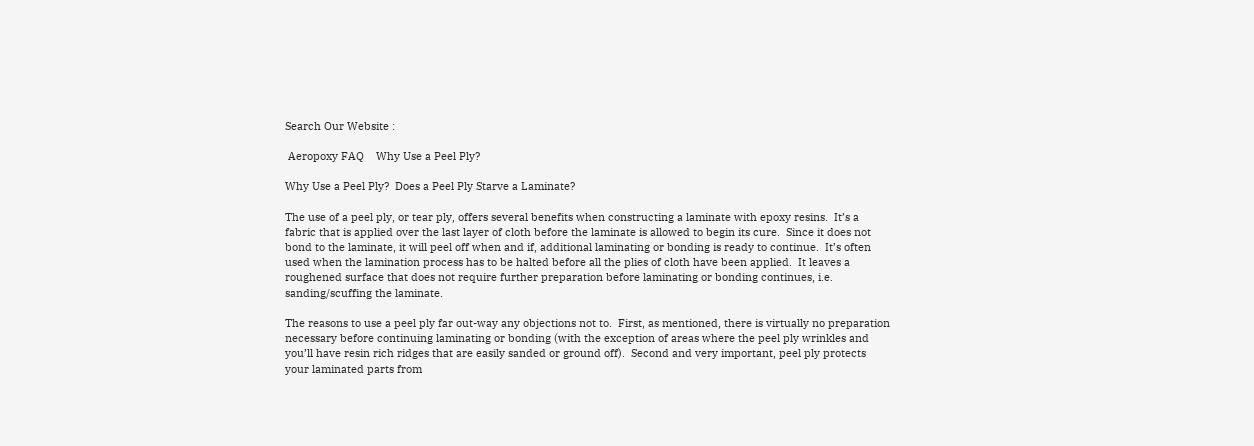Search Our Website :

 Aeropoxy FAQ    Why Use a Peel Ply?

Why Use a Peel Ply?  Does a Peel Ply Starve a Laminate?

The use of a peel ply, or tear ply, offers several benefits when constructing a laminate with epoxy resins.  It’s a fabric that is applied over the last layer of cloth before the laminate is allowed to begin its cure.  Since it does not bond to the laminate, it will peel off when and if, additional laminating or bonding is ready to continue.  It’s often used when the lamination process has to be halted before all the plies of cloth have been applied.  It leaves a roughened surface that does not require further preparation before laminating or bonding continues, i.e. sanding/scuffing the laminate.

The reasons to use a peel ply far out-way any objections not to.  First, as mentioned, there is virtually no preparation necessary before continuing laminating or bonding (with the exception of areas where the peel ply wrinkles and you’ll have resin rich ridges that are easily sanded or ground off).  Second and very important, peel ply protects your laminated parts from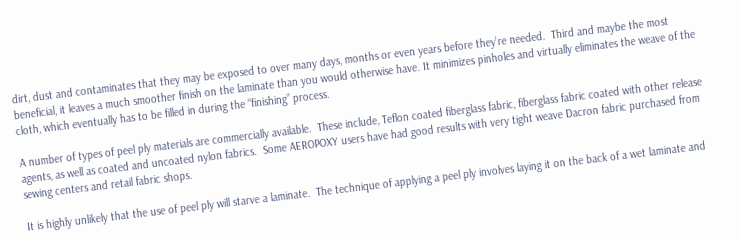dirt, dust and contaminates that they may be exposed to over many days, months or even years before they’re needed.  Third and maybe the most beneficial, it leaves a much smoother finish on the laminate than you would otherwise have. It minimizes pinholes and virtually eliminates the weave of the cloth, which eventually has to be filled in during the “finishing” process.

A number of types of peel ply materials are commercially available.  These include, Teflon coated fiberglass fabric, fiberglass fabric coated with other release agents, as well as coated and uncoated nylon fabrics.  Some AEROPOXY users have had good results with very tight weave Dacron fabric purchased from sewing centers and retail fabric shops.

It is highly unlikely that the use of peel ply will starve a laminate.  The technique of applying a peel ply involves laying it on the back of a wet laminate and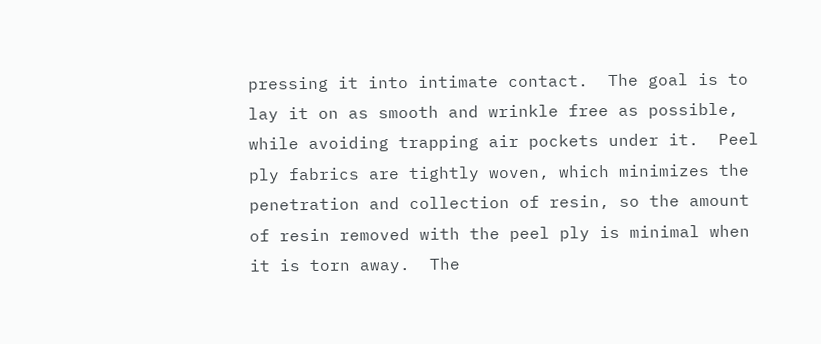pressing it into intimate contact.  The goal is to lay it on as smooth and wrinkle free as possible, while avoiding trapping air pockets under it.  Peel ply fabrics are tightly woven, which minimizes the penetration and collection of resin, so the amount of resin removed with the peel ply is minimal when it is torn away.  The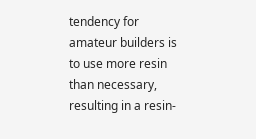tendency for amateur builders is to use more resin than necessary, resulting in a resin-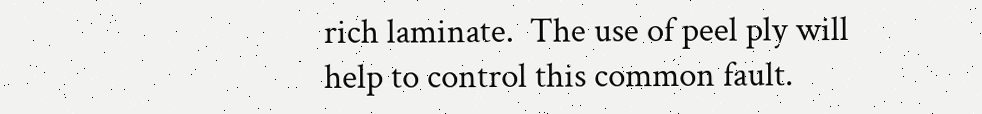rich laminate.  The use of peel ply will help to control this common fault.